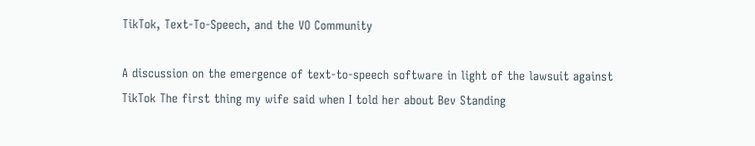TikTok, Text-To-Speech, and the VO Community

A discussion on the emergence of text-to-speech software in light of the lawsuit against TikTok The first thing my wife said when I told her about Bev Standing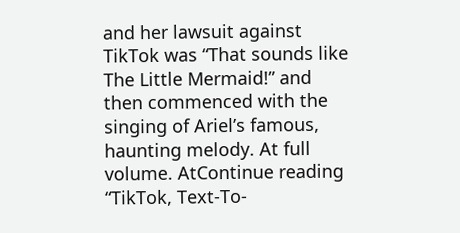and her lawsuit against TikTok was “That sounds like The Little Mermaid!” and then commenced with the singing of Ariel’s famous, haunting melody. At full volume. AtContinue reading “TikTok, Text-To-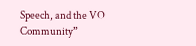Speech, and the VO Community”